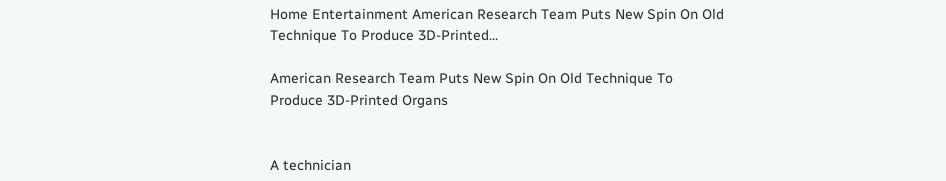Home Entertainment American Research Team Puts New Spin On Old Technique To Produce 3D-Printed...

American Research Team Puts New Spin On Old Technique To Produce 3D-Printed Organs


A technician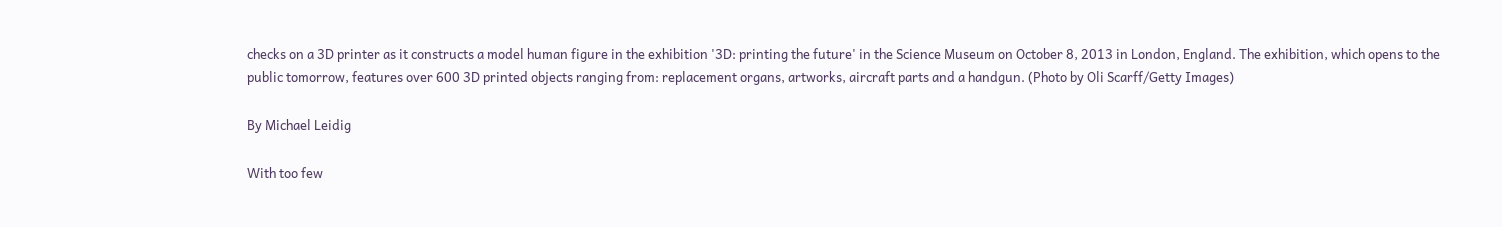checks on a 3D printer as it constructs a model human figure in the exhibition '3D: printing the future' in the Science Museum on October 8, 2013 in London, England. The exhibition, which opens to the public tomorrow, features over 600 3D printed objects ranging from: replacement organs, artworks, aircraft parts and a handgun. (Photo by Oli Scarff/Getty Images)

By Michael Leidig

With too few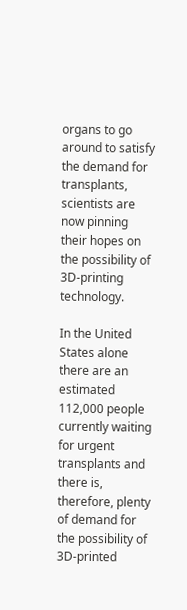organs to go around to satisfy the demand for transplants, scientists are now pinning their hopes on the possibility of 3D-printing technology.

In the United States alone there are an estimated 112,000 people currently waiting for urgent transplants and there is, therefore, plenty of demand for the possibility of 3D-printed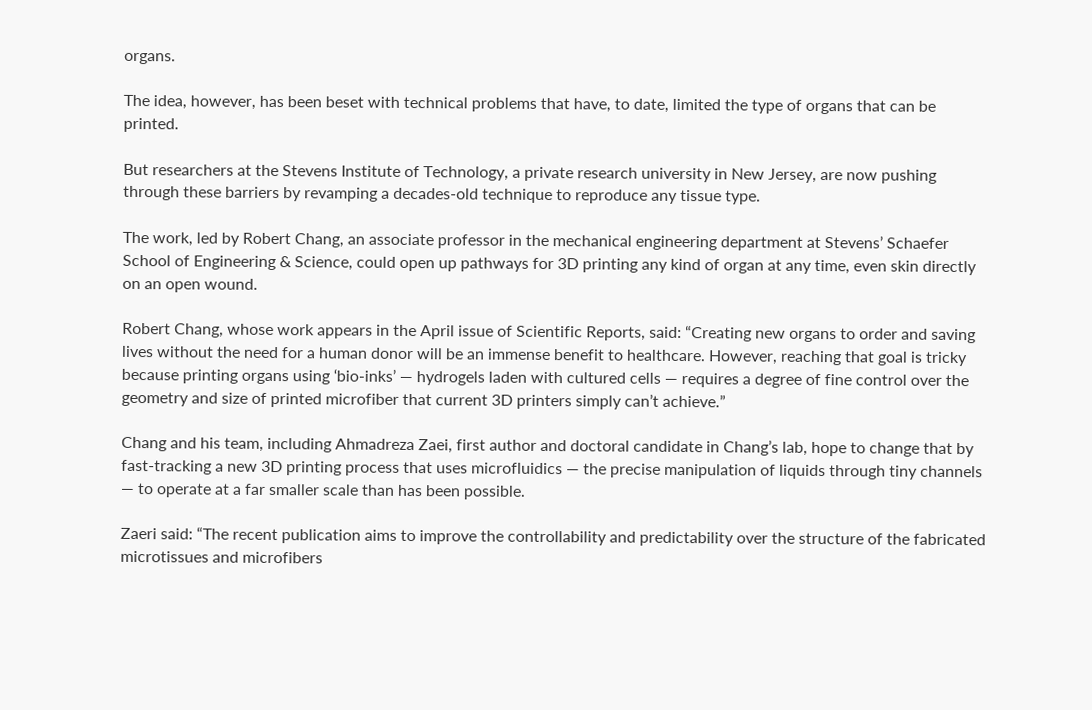organs.

The idea, however, has been beset with technical problems that have, to date, limited the type of organs that can be printed.

But researchers at the Stevens Institute of Technology, a private research university in New Jersey, are now pushing through these barriers by revamping a decades-old technique to reproduce any tissue type.

The work, led by Robert Chang, an associate professor in the mechanical engineering department at Stevens’ Schaefer School of Engineering & Science, could open up pathways for 3D printing any kind of organ at any time, even skin directly on an open wound.

Robert Chang, whose work appears in the April issue of Scientific Reports, said: “Creating new organs to order and saving lives without the need for a human donor will be an immense benefit to healthcare. However, reaching that goal is tricky because printing organs using ‘bio-inks’ — hydrogels laden with cultured cells — requires a degree of fine control over the geometry and size of printed microfiber that current 3D printers simply can’t achieve.”

Chang and his team, including Ahmadreza Zaei, first author and doctoral candidate in Chang’s lab, hope to change that by fast-tracking a new 3D printing process that uses microfluidics — the precise manipulation of liquids through tiny channels — to operate at a far smaller scale than has been possible.

Zaeri said: “The recent publication aims to improve the controllability and predictability over the structure of the fabricated microtissues and microfibers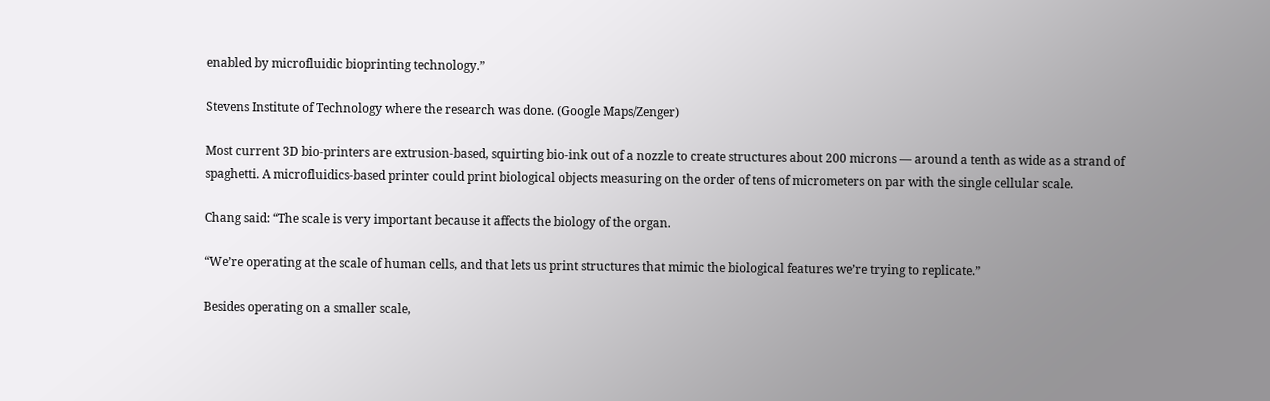enabled by microfluidic bioprinting technology.”

Stevens Institute of Technology where the research was done. (Google Maps/Zenger)

Most current 3D bio-printers are extrusion-based, squirting bio-ink out of a nozzle to create structures about 200 microns — around a tenth as wide as a strand of spaghetti. A microfluidics-based printer could print biological objects measuring on the order of tens of micrometers on par with the single cellular scale.

Chang said: “The scale is very important because it affects the biology of the organ.

“We’re operating at the scale of human cells, and that lets us print structures that mimic the biological features we’re trying to replicate.”

Besides operating on a smaller scale,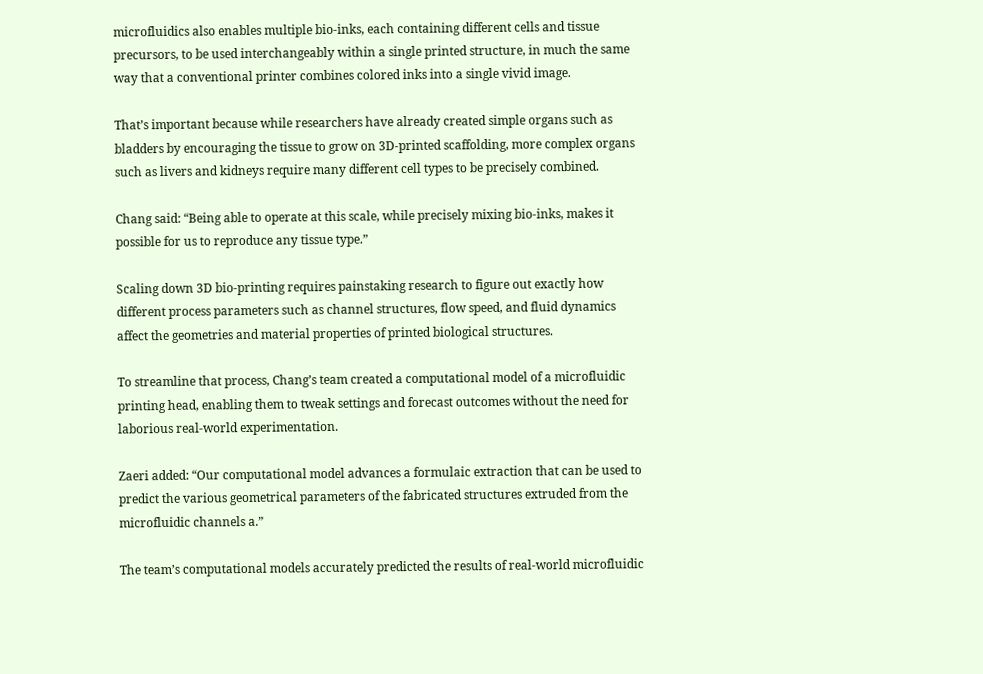microfluidics also enables multiple bio-inks, each containing different cells and tissue precursors, to be used interchangeably within a single printed structure, in much the same way that a conventional printer combines colored inks into a single vivid image.

That’s important because while researchers have already created simple organs such as bladders by encouraging the tissue to grow on 3D-printed scaffolding, more complex organs such as livers and kidneys require many different cell types to be precisely combined.

Chang said: “Being able to operate at this scale, while precisely mixing bio-inks, makes it possible for us to reproduce any tissue type.”

Scaling down 3D bio-printing requires painstaking research to figure out exactly how different process parameters such as channel structures, flow speed, and fluid dynamics affect the geometries and material properties of printed biological structures.

To streamline that process, Chang’s team created a computational model of a microfluidic printing head, enabling them to tweak settings and forecast outcomes without the need for laborious real-world experimentation.

Zaeri added: “Our computational model advances a formulaic extraction that can be used to predict the various geometrical parameters of the fabricated structures extruded from the microfluidic channels a.”

The team’s computational models accurately predicted the results of real-world microfluidic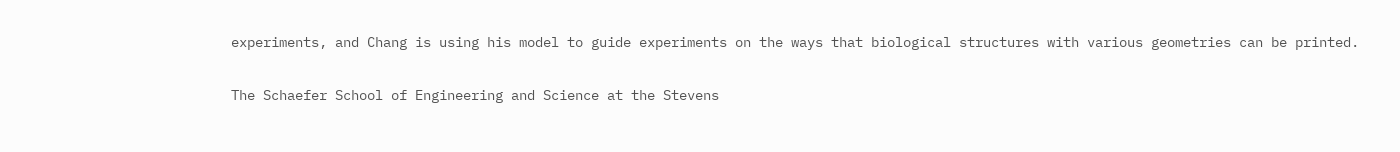experiments, and Chang is using his model to guide experiments on the ways that biological structures with various geometries can be printed.

The Schaefer School of Engineering and Science at the Stevens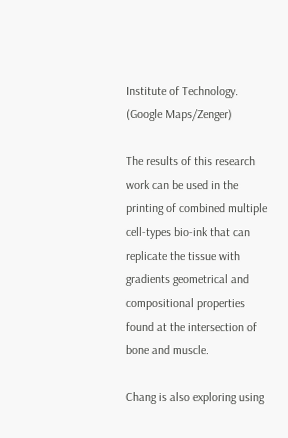Institute of Technology. (Google Maps/Zenger)

The results of this research work can be used in the printing of combined multiple cell-types bio-ink that can replicate the tissue with gradients geometrical and compositional properties found at the intersection of bone and muscle.

Chang is also exploring using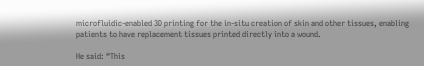microfluidic-enabled 3D printing for the in-situ creation of skin and other tissues, enabling patients to have replacement tissues printed directly into a wound.

He said: “This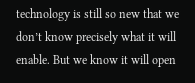technology is still so new that we don’t know precisely what it will enable. But we know it will open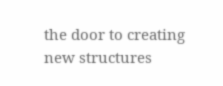the door to creating new structures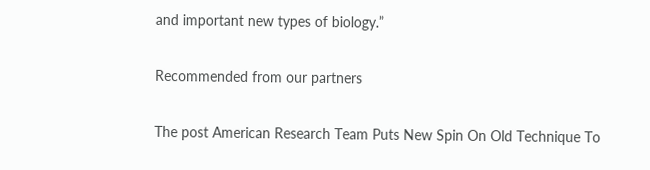and important new types of biology.”

Recommended from our partners

The post American Research Team Puts New Spin On Old Technique To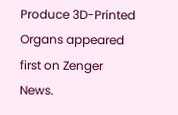Produce 3D-Printed Organs appeared first on Zenger News.